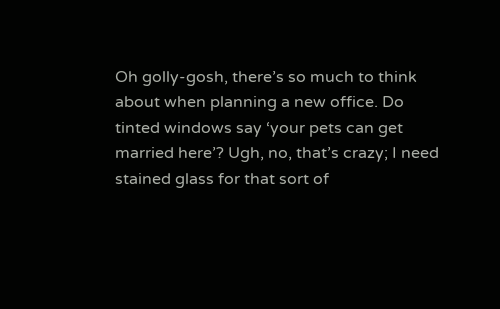Oh golly-gosh, there’s so much to think about when planning a new office. Do tinted windows say ‘your pets can get married here’? Ugh, no, that’s crazy; I need stained glass for that sort of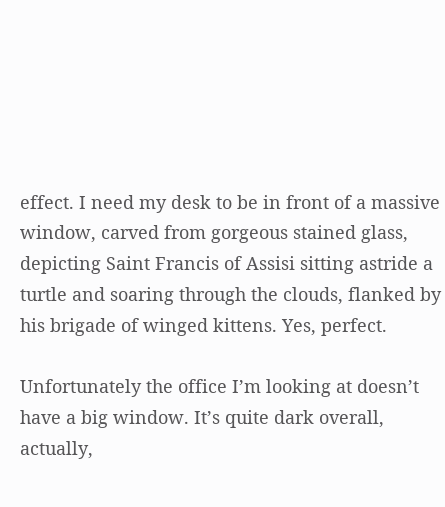effect. I need my desk to be in front of a massive window, carved from gorgeous stained glass, depicting Saint Francis of Assisi sitting astride a turtle and soaring through the clouds, flanked by his brigade of winged kittens. Yes, perfect.

Unfortunately the office I’m looking at doesn’t have a big window. It’s quite dark overall, actually,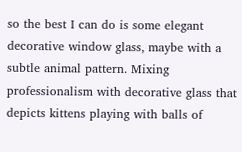so the best I can do is some elegant decorative window glass, maybe with a subtle animal pattern. Mixing professionalism with decorative glass that depicts kittens playing with balls of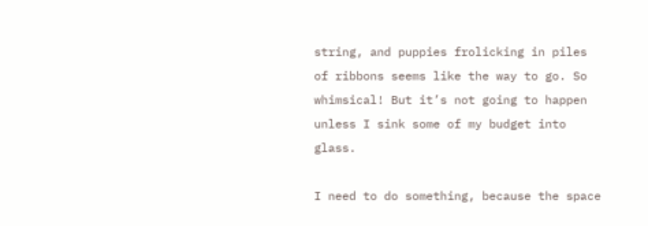string, and puppies frolicking in piles of ribbons seems like the way to go. So whimsical! But it’s not going to happen unless I sink some of my budget into glass.

I need to do something, because the space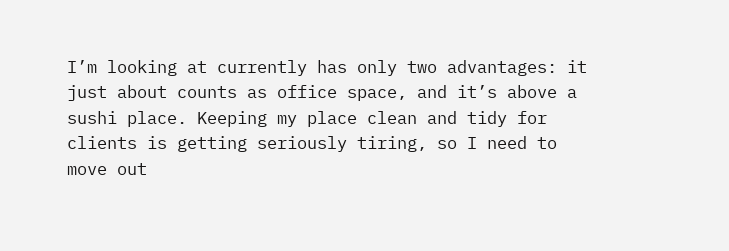I’m looking at currently has only two advantages: it just about counts as office space, and it’s above a sushi place. Keeping my place clean and tidy for clients is getting seriously tiring, so I need to move out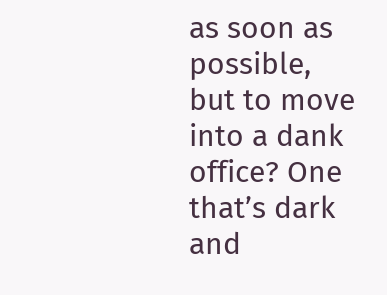as soon as possible, but to move into a dank office? One that’s dark and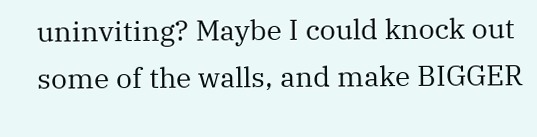uninviting? Maybe I could knock out some of the walls, and make BIGGER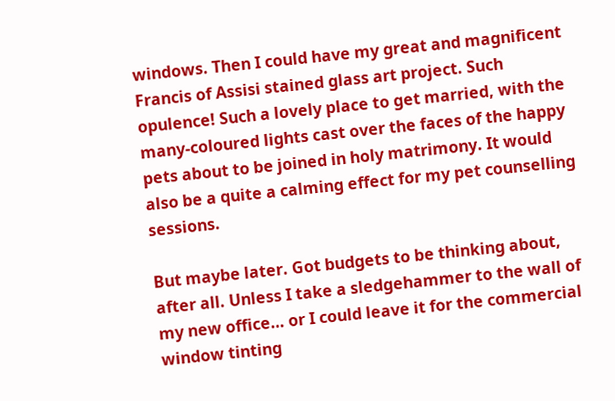windows. Then I could have my great and magnificent Francis of Assisi stained glass art project. Such opulence! Such a lovely place to get married, with the many-coloured lights cast over the faces of the happy pets about to be joined in holy matrimony. It would also be a quite a calming effect for my pet counselling sessions.

But maybe later. Got budgets to be thinking about, after all. Unless I take a sledgehammer to the wall of my new office… or I could leave it for the commercial window tinting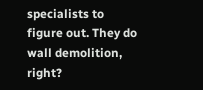specialists to figure out. They do wall demolition, right?